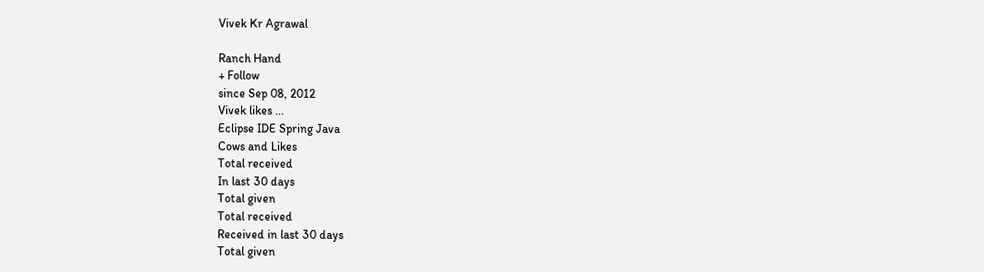Vivek Kr Agrawal

Ranch Hand
+ Follow
since Sep 08, 2012
Vivek likes ...
Eclipse IDE Spring Java
Cows and Likes
Total received
In last 30 days
Total given
Total received
Received in last 30 days
Total given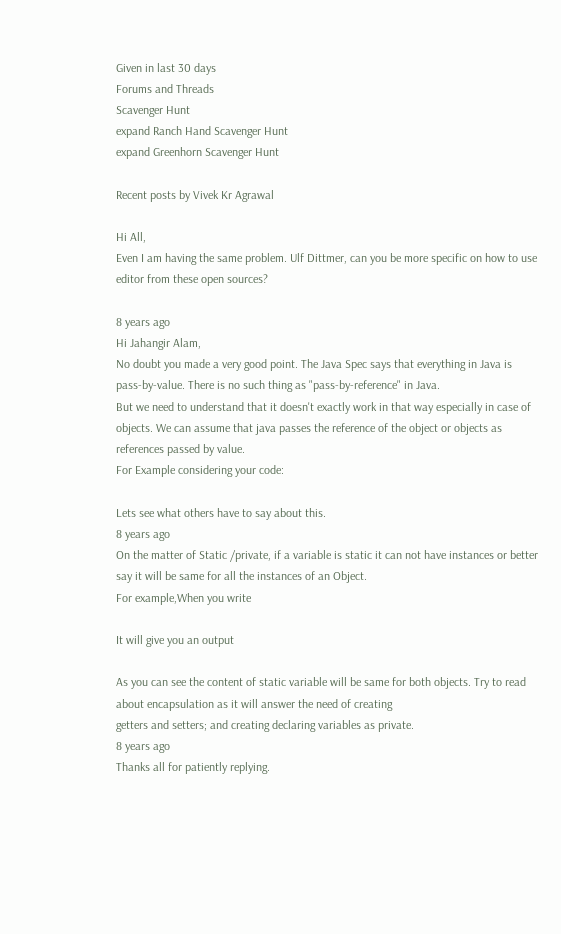Given in last 30 days
Forums and Threads
Scavenger Hunt
expand Ranch Hand Scavenger Hunt
expand Greenhorn Scavenger Hunt

Recent posts by Vivek Kr Agrawal

Hi All,
Even I am having the same problem. Ulf Dittmer, can you be more specific on how to use editor from these open sources?

8 years ago
Hi Jahangir Alam,
No doubt you made a very good point. The Java Spec says that everything in Java is pass-by-value. There is no such thing as "pass-by-reference" in Java.
But we need to understand that it doesn't exactly work in that way especially in case of objects. We can assume that java passes the reference of the object or objects as references passed by value.
For Example considering your code:

Lets see what others have to say about this.
8 years ago
On the matter of Static /private, if a variable is static it can not have instances or better say it will be same for all the instances of an Object.
For example,When you write

It will give you an output

As you can see the content of static variable will be same for both objects. Try to read about encapsulation as it will answer the need of creating
getters and setters; and creating declaring variables as private.
8 years ago
Thanks all for patiently replying.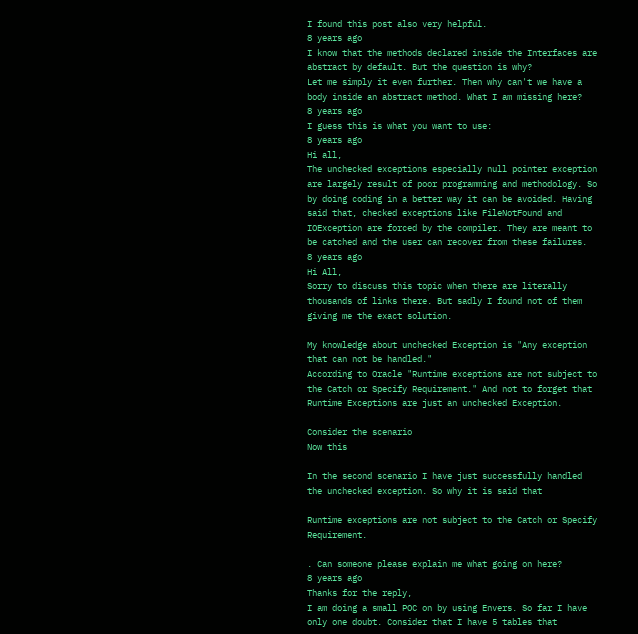I found this post also very helpful.
8 years ago
I know that the methods declared inside the Interfaces are abstract by default. But the question is why?
Let me simply it even further. Then why can't we have a body inside an abstract method. What I am missing here?
8 years ago
I guess this is what you want to use:
8 years ago
Hi all,
The unchecked exceptions especially null pointer exception are largely result of poor programming and methodology. So by doing coding in a better way it can be avoided. Having said that, checked exceptions like FileNotFound and IOException are forced by the compiler. They are meant to be catched and the user can recover from these failures.
8 years ago
Hi All,
Sorry to discuss this topic when there are literally thousands of links there. But sadly I found not of them giving me the exact solution.

My knowledge about unchecked Exception is "Any exception that can not be handled."
According to Oracle "Runtime exceptions are not subject to the Catch or Specify Requirement." And not to forget that Runtime Exceptions are just an unchecked Exception.

Consider the scenario
Now this

In the second scenario I have just successfully handled the unchecked exception. So why it is said that

Runtime exceptions are not subject to the Catch or Specify Requirement.

. Can someone please explain me what going on here?
8 years ago
Thanks for the reply,
I am doing a small POC on by using Envers. So far I have only one doubt. Consider that I have 5 tables that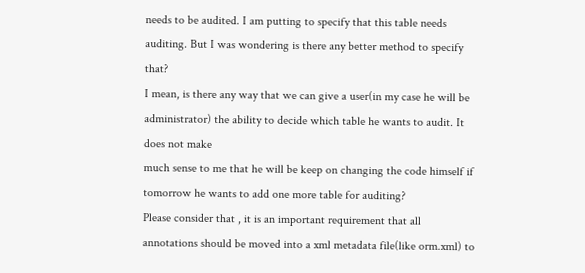needs to be audited. I am putting to specify that this table needs auditing. But I was wondering is there any better method to specify that?
I mean, is there any way that we can give a user(in my case he will be administrator) the ability to decide which table he wants to audit. It does not make
much sense to me that he will be keep on changing the code himself if tomorrow he wants to add one more table for auditing?
Please consider that , it is an important requirement that all annotations should be moved into a xml metadata file(like orm.xml) to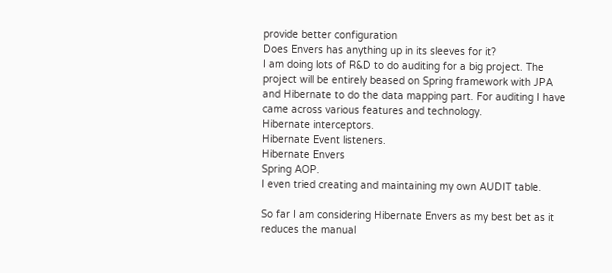provide better configuration
Does Envers has anything up in its sleeves for it?
I am doing lots of R&D to do auditing for a big project. The project will be entirely beased on Spring framework with JPA and Hibernate to do the data mapping part. For auditing I have came across various features and technology.
Hibernate interceptors.
Hibernate Event listeners.
Hibernate Envers
Spring AOP.
I even tried creating and maintaining my own AUDIT table.

So far I am considering Hibernate Envers as my best bet as it reduces the manual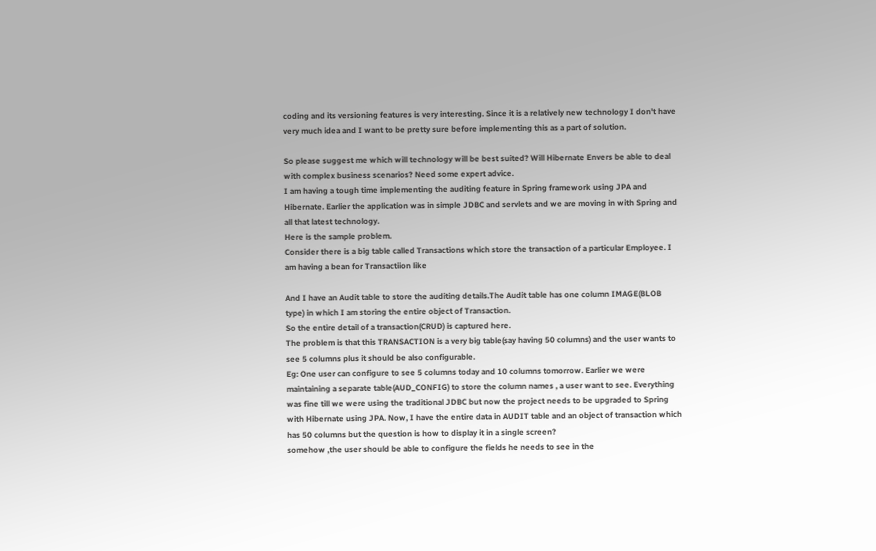coding and its versioning features is very interesting. Since it is a relatively new technology I don't have very much idea and I want to be pretty sure before implementing this as a part of solution.

So please suggest me which will technology will be best suited? Will Hibernate Envers be able to deal with complex business scenarios? Need some expert advice.
I am having a tough time implementing the auditing feature in Spring framework using JPA and Hibernate. Earlier the application was in simple JDBC and servlets and we are moving in with Spring and all that latest technology.
Here is the sample problem.
Consider there is a big table called Transactions which store the transaction of a particular Employee. I am having a bean for Transactiion like

And I have an Audit table to store the auditing details.The Audit table has one column IMAGE(BLOB type) in which I am storing the entire object of Transaction.
So the entire detail of a transaction(CRUD) is captured here.
The problem is that this TRANSACTION is a very big table(say having 50 columns) and the user wants to see 5 columns plus it should be also configurable.
Eg: One user can configure to see 5 columns today and 10 columns tomorrow. Earlier we were maintaining a separate table(AUD_CONFIG) to store the column names , a user want to see. Everything was fine till we were using the traditional JDBC but now the project needs to be upgraded to Spring with Hibernate using JPA. Now, I have the entire data in AUDIT table and an object of transaction which has 50 columns but the question is how to display it in a single screen?
somehow ,the user should be able to configure the fields he needs to see in the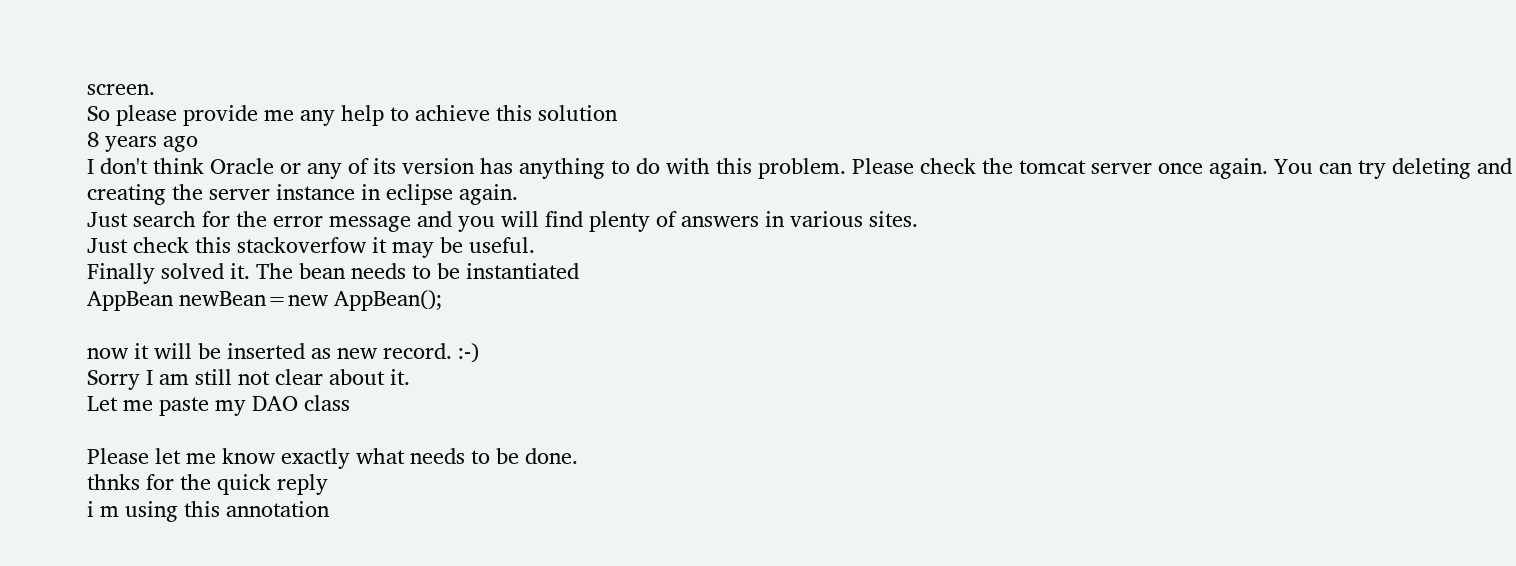screen.
So please provide me any help to achieve this solution
8 years ago
I don't think Oracle or any of its version has anything to do with this problem. Please check the tomcat server once again. You can try deleting and creating the server instance in eclipse again.
Just search for the error message and you will find plenty of answers in various sites.
Just check this stackoverfow it may be useful.
Finally solved it. The bean needs to be instantiated
AppBean newBean=new AppBean();

now it will be inserted as new record. :-)
Sorry I am still not clear about it.
Let me paste my DAO class

Please let me know exactly what needs to be done.
thnks for the quick reply
i m using this annotation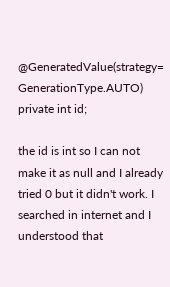@GeneratedValue(strategy= GenerationType.AUTO)
private int id;

the id is int so I can not make it as null and I already tried 0 but it didn't work. I searched in internet and I understood that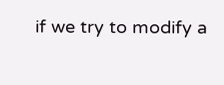if we try to modify a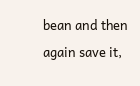bean and then again save it,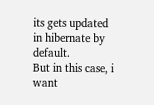its gets updated in hibernate by default.
But in this case, i want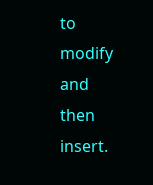to modify and then insert.